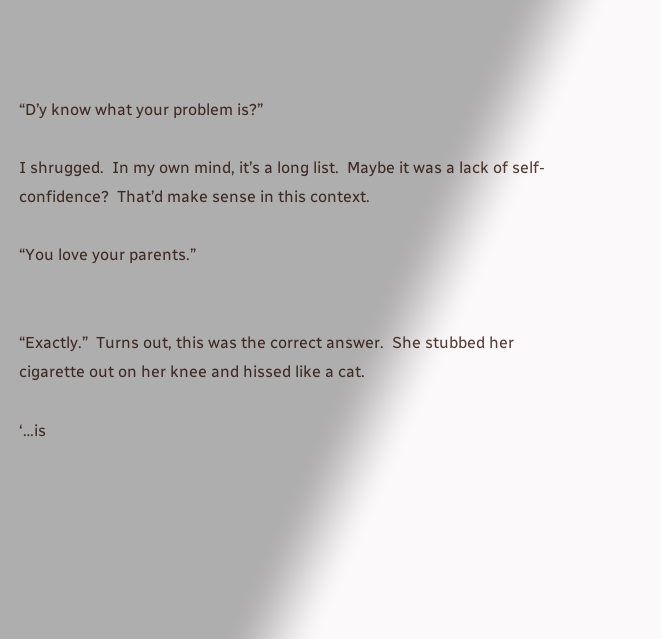“D’y know what your problem is?”

I shrugged.  In my own mind, it’s a long list.  Maybe it was a lack of self-confidence?  That’d make sense in this context.

“You love your parents.”


“Exactly.”  Turns out, this was the correct answer.  She stubbed her cigarette out on her knee and hissed like a cat.

‘…is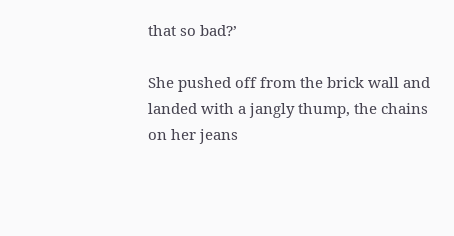that so bad?’

She pushed off from the brick wall and landed with a jangly thump, the chains on her jeans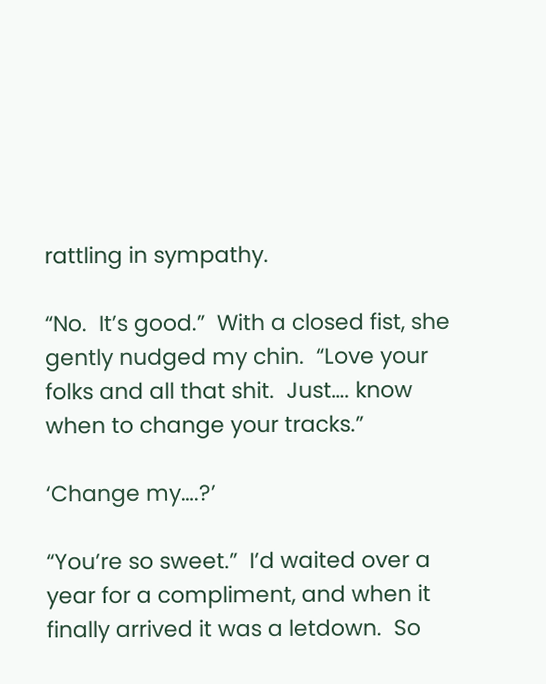rattling in sympathy.

“No.  It’s good.”  With a closed fist, she gently nudged my chin.  “Love your folks and all that shit.  Just…. know when to change your tracks.”

‘Change my….?’

“You’re so sweet.”  I’d waited over a year for a compliment, and when it finally arrived it was a letdown.  So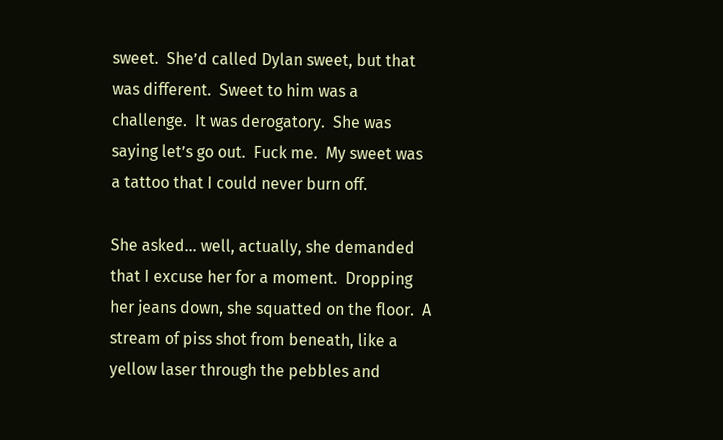sweet.  She’d called Dylan sweet, but that was different.  Sweet to him was a challenge.  It was derogatory.  She was saying let’s go out.  Fuck me.  My sweet was a tattoo that I could never burn off.

She asked… well, actually, she demanded that I excuse her for a moment.  Dropping her jeans down, she squatted on the floor.  A stream of piss shot from beneath, like a yellow laser through the pebbles and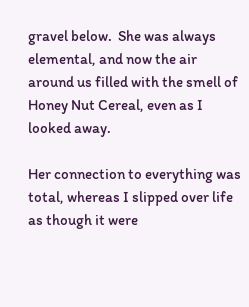gravel below.  She was always elemental, and now the air around us filled with the smell of Honey Nut Cereal, even as I looked away.

Her connection to everything was total, whereas I slipped over life as though it were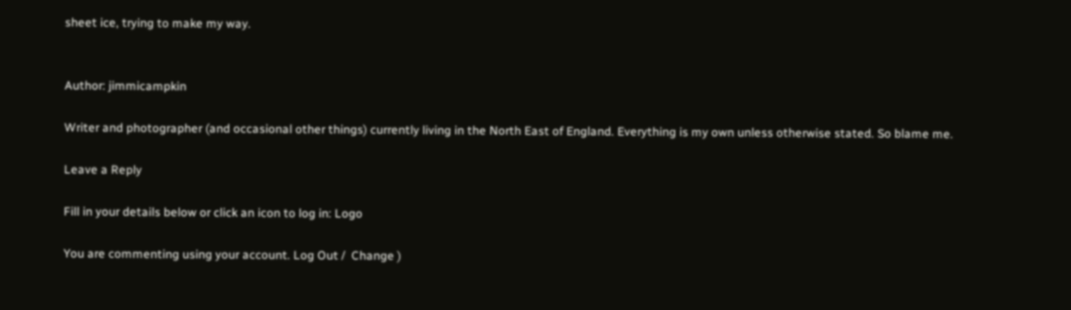sheet ice, trying to make my way.


Author: jimmicampkin

Writer and photographer (and occasional other things) currently living in the North East of England. Everything is my own unless otherwise stated. So blame me.

Leave a Reply

Fill in your details below or click an icon to log in: Logo

You are commenting using your account. Log Out /  Change )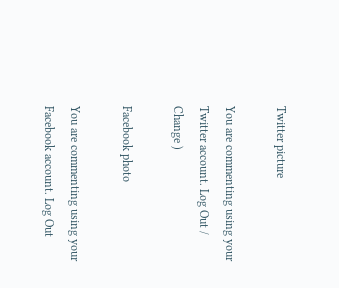Twitter picture

You are commenting using your Twitter account. Log Out /  Change )

Facebook photo

You are commenting using your Facebook account. Log Out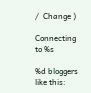/  Change )

Connecting to %s

%d bloggers like this: